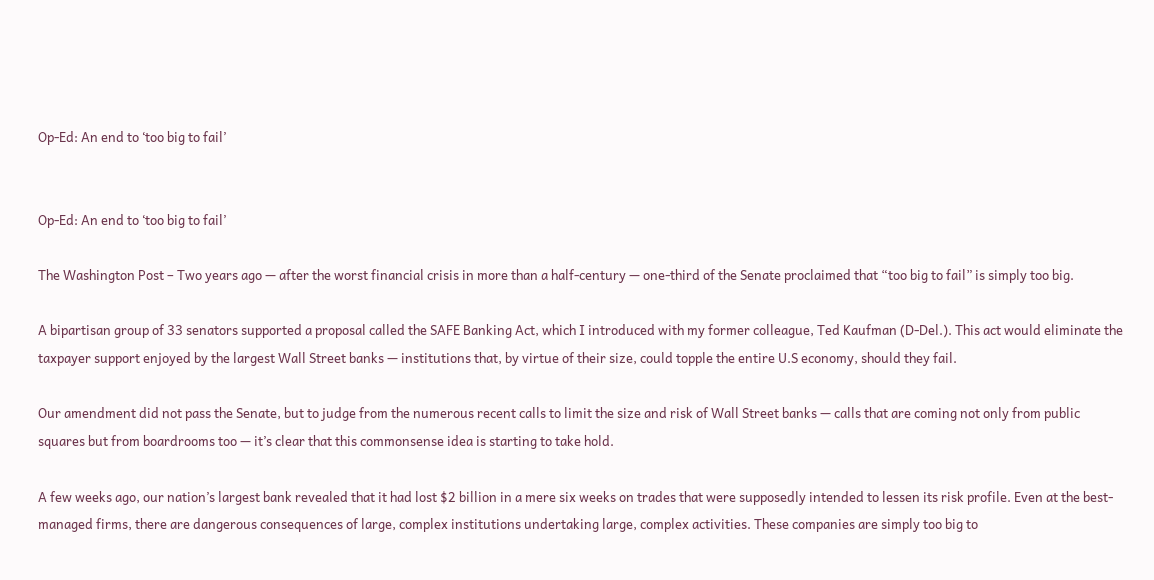Op-Ed: An end to ‘too big to fail’


Op-Ed: An end to ‘too big to fail’

The Washington Post – Two years ago — after the worst financial crisis in more than a half-century — one-third of the Senate proclaimed that “too big to fail” is simply too big.

A bipartisan group of 33 senators supported a proposal called the SAFE Banking Act, which I introduced with my former colleague, Ted Kaufman (D-Del.). This act would eliminate the taxpayer support enjoyed by the largest Wall Street banks — institutions that, by virtue of their size, could topple the entire U.S economy, should they fail.

Our amendment did not pass the Senate, but to judge from the numerous recent calls to limit the size and risk of Wall Street banks — calls that are coming not only from public squares but from boardrooms too — it’s clear that this commonsense idea is starting to take hold.

A few weeks ago, our nation’s largest bank revealed that it had lost $2 billion in a mere six weeks on trades that were supposedly intended to lessen its risk profile. Even at the best-managed firms, there are dangerous consequences of large, complex institutions undertaking large, complex activities. These companies are simply too big to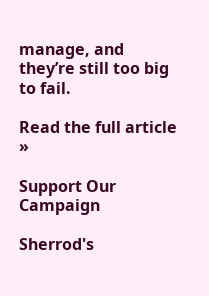manage, and they’re still too big to fail.

Read the full article »

Support Our Campaign

Sherrod's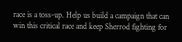race is a toss-up. Help us build a campaign that can win this critical race and keep Sherrod fighting for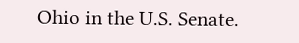Ohio in the U.S. Senate.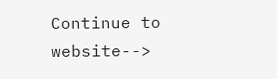Continue to website-->